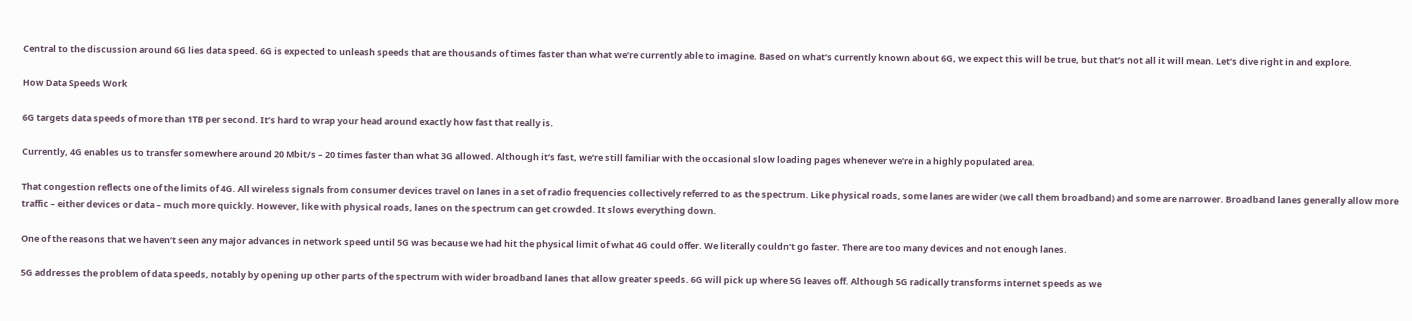Central to the discussion around 6G lies data speed. 6G is expected to unleash speeds that are thousands of times faster than what we’re currently able to imagine. Based on what’s currently known about 6G, we expect this will be true, but that’s not all it will mean. Let’s dive right in and explore.

How Data Speeds Work

6G targets data speeds of more than 1TB per second. It’s hard to wrap your head around exactly how fast that really is.

Currently, 4G enables us to transfer somewhere around 20 Mbit/s – 20 times faster than what 3G allowed. Although it’s fast, we’re still familiar with the occasional slow loading pages whenever we’re in a highly populated area.

That congestion reflects one of the limits of 4G. All wireless signals from consumer devices travel on lanes in a set of radio frequencies collectively referred to as the spectrum. Like physical roads, some lanes are wider (we call them broadband) and some are narrower. Broadband lanes generally allow more traffic – either devices or data – much more quickly. However, like with physical roads, lanes on the spectrum can get crowded. It slows everything down.

One of the reasons that we haven’t seen any major advances in network speed until 5G was because we had hit the physical limit of what 4G could offer. We literally couldn’t go faster. There are too many devices and not enough lanes.

5G addresses the problem of data speeds, notably by opening up other parts of the spectrum with wider broadband lanes that allow greater speeds. 6G will pick up where 5G leaves off. Although 5G radically transforms internet speeds as we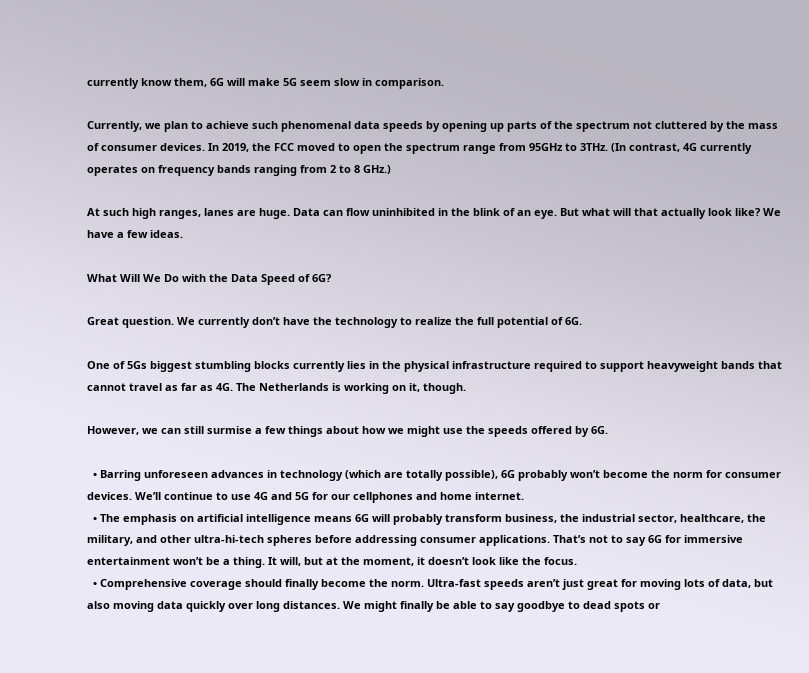currently know them, 6G will make 5G seem slow in comparison.

Currently, we plan to achieve such phenomenal data speeds by opening up parts of the spectrum not cluttered by the mass of consumer devices. In 2019, the FCC moved to open the spectrum range from 95GHz to 3THz. (In contrast, 4G currently operates on frequency bands ranging from 2 to 8 GHz.)

At such high ranges, lanes are huge. Data can flow uninhibited in the blink of an eye. But what will that actually look like? We have a few ideas.

What Will We Do with the Data Speed of 6G?

Great question. We currently don’t have the technology to realize the full potential of 6G.

One of 5Gs biggest stumbling blocks currently lies in the physical infrastructure required to support heavyweight bands that cannot travel as far as 4G. The Netherlands is working on it, though.

However, we can still surmise a few things about how we might use the speeds offered by 6G.

  • Barring unforeseen advances in technology (which are totally possible), 6G probably won’t become the norm for consumer devices. We’ll continue to use 4G and 5G for our cellphones and home internet.
  • The emphasis on artificial intelligence means 6G will probably transform business, the industrial sector, healthcare, the military, and other ultra-hi-tech spheres before addressing consumer applications. That’s not to say 6G for immersive entertainment won’t be a thing. It will, but at the moment, it doesn’t look like the focus.
  • Comprehensive coverage should finally become the norm. Ultra-fast speeds aren’t just great for moving lots of data, but also moving data quickly over long distances. We might finally be able to say goodbye to dead spots or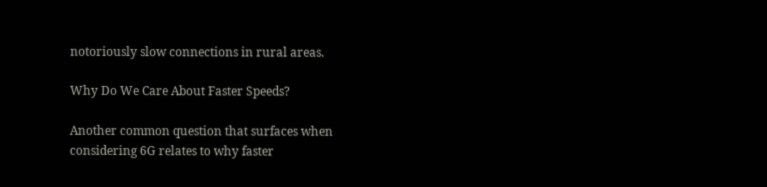notoriously slow connections in rural areas.

Why Do We Care About Faster Speeds?

Another common question that surfaces when considering 6G relates to why faster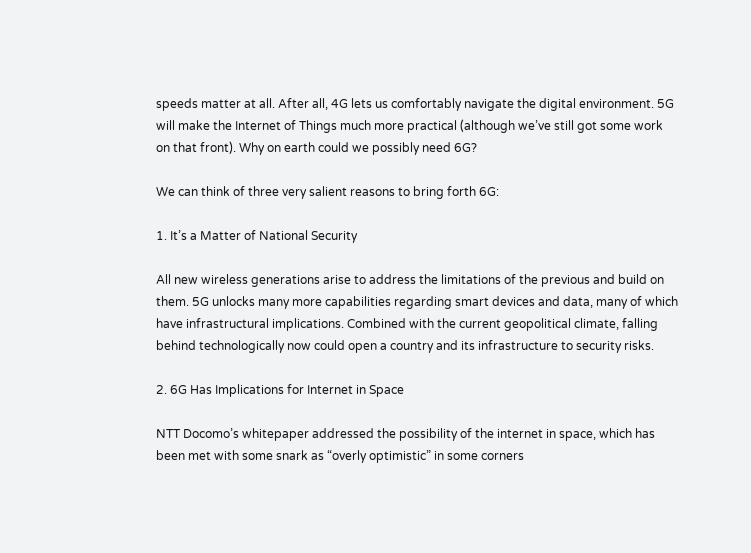speeds matter at all. After all, 4G lets us comfortably navigate the digital environment. 5G will make the Internet of Things much more practical (although we’ve still got some work on that front). Why on earth could we possibly need 6G?

We can think of three very salient reasons to bring forth 6G:

1. It’s a Matter of National Security

All new wireless generations arise to address the limitations of the previous and build on them. 5G unlocks many more capabilities regarding smart devices and data, many of which have infrastructural implications. Combined with the current geopolitical climate, falling behind technologically now could open a country and its infrastructure to security risks.

2. 6G Has Implications for Internet in Space

NTT Docomo’s whitepaper addressed the possibility of the internet in space, which has been met with some snark as “overly optimistic” in some corners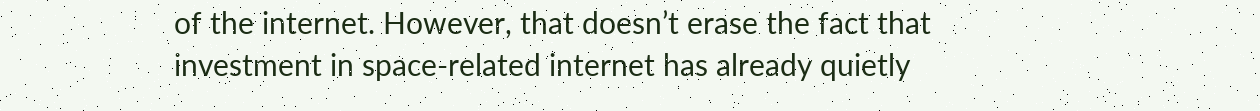of the internet. However, that doesn’t erase the fact that investment in space-related internet has already quietly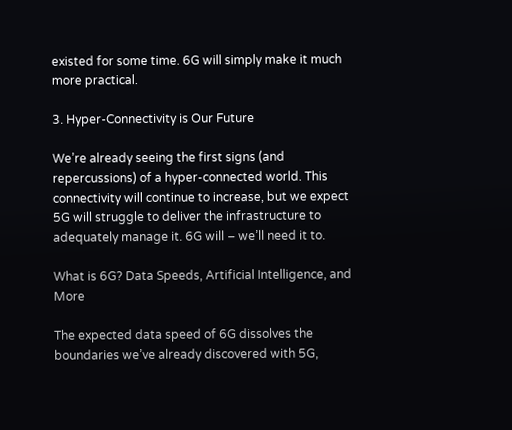existed for some time. 6G will simply make it much more practical.

3. Hyper-Connectivity is Our Future

We’re already seeing the first signs (and repercussions) of a hyper-connected world. This connectivity will continue to increase, but we expect 5G will struggle to deliver the infrastructure to adequately manage it. 6G will – we’ll need it to.

What is 6G? Data Speeds, Artificial Intelligence, and More

The expected data speed of 6G dissolves the boundaries we’ve already discovered with 5G,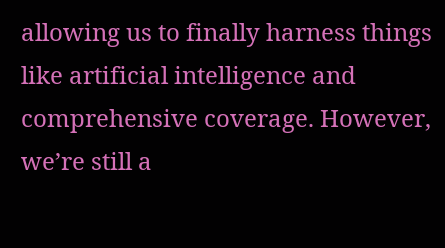allowing us to finally harness things like artificial intelligence and comprehensive coverage. However, we’re still a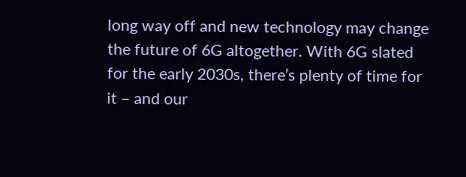long way off and new technology may change the future of 6G altogether. With 6G slated for the early 2030s, there’s plenty of time for it – and our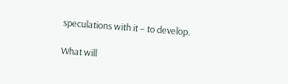speculations with it – to develop.

What will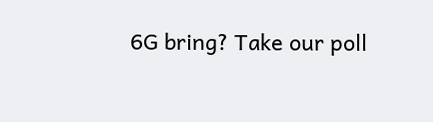6G bring? Take our poll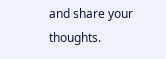and share your thoughts.